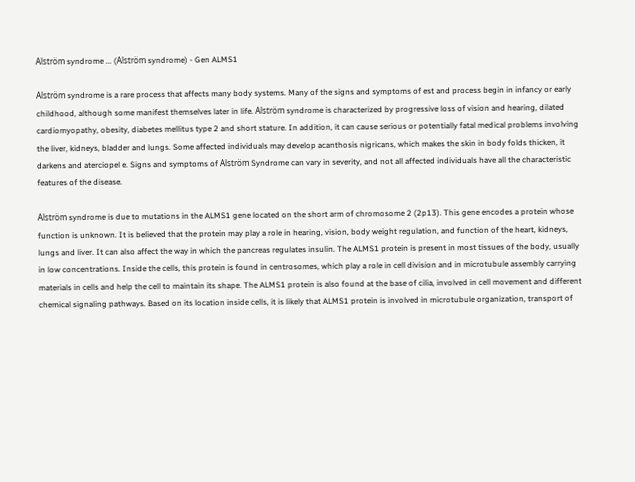Alström syndrome ... (Alström syndrome) - Gen ALMS1

Alström syndrome is a rare process that affects many body systems. Many of the signs and symptoms of est and process begin in infancy or early childhood, although some manifest themselves later in life. Alström syndrome is characterized by progressive loss of vision and hearing, dilated cardiomyopathy, obesity, diabetes mellitus type 2 and short stature. In addition, it can cause serious or potentially fatal medical problems involving the liver, kidneys, bladder and lungs. Some affected individuals may develop acanthosis nigricans, which makes the skin in body folds thicken, it darkens and aterciopel e. Signs and symptoms of Alström Syndrome can vary in severity, and not all affected individuals have all the characteristic features of the disease.

Alström syndrome is due to mutations in the ALMS1 gene located on the short arm of chromosome 2 (2p13). This gene encodes a protein whose function is unknown. It is believed that the protein may play a role in hearing, vision, body weight regulation, and function of the heart, kidneys, lungs and liver. It can also affect the way in which the pancreas regulates insulin. The ALMS1 protein is present in most tissues of the body, usually in low concentrations. Inside the cells, this protein is found in centrosomes, which play a role in cell division and in microtubule assembly carrying materials in cells and help the cell to maintain its shape. The ALMS1 protein is also found at the base of cilia, involved in cell movement and different chemical signaling pathways. Based on its location inside cells, it is likely that ALMS1 protein is involved in microtubule organization, transport of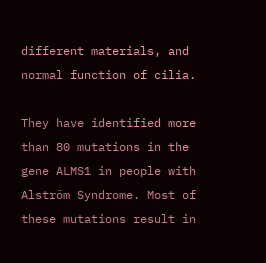different materials, and normal function of cilia.

They have identified more than 80 mutations in the gene ALMS1 in people with Alström Syndrome. Most of these mutations result in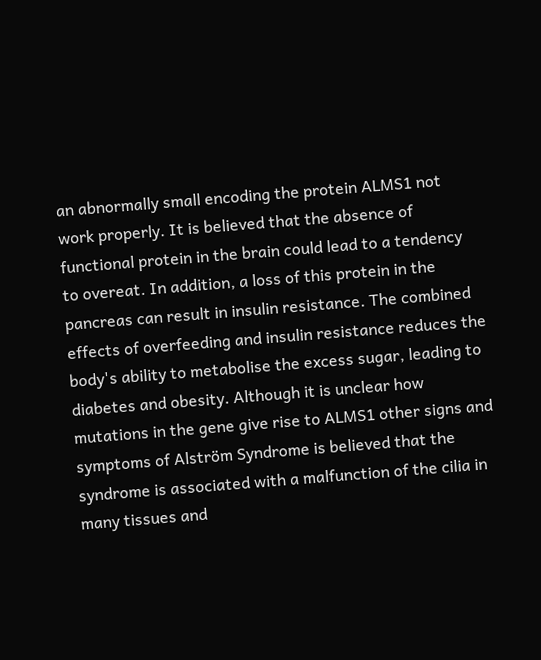an abnormally small encoding the protein ALMS1 not work properly. It is believed that the absence of functional protein in the brain could lead to a tendency to overeat. In addition, a loss of this protein in the pancreas can result in insulin resistance. The combined effects of overfeeding and insulin resistance reduces the body's ability to metabolise the excess sugar, leading to diabetes and obesity. Although it is unclear how mutations in the gene give rise to ALMS1 other signs and symptoms of Alström Syndrome is believed that the syndrome is associated with a malfunction of the cilia in many tissues and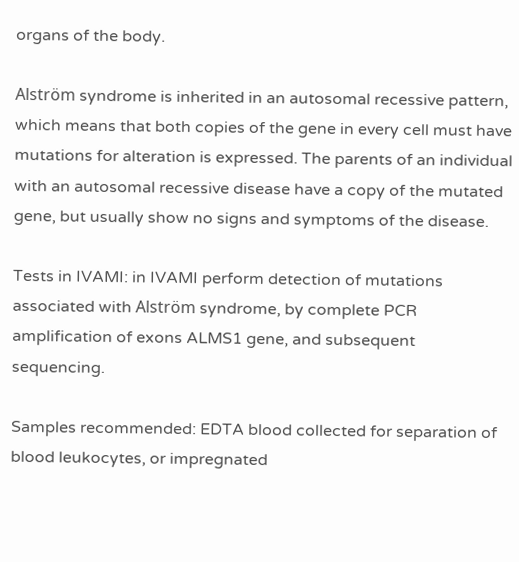organs of the body.

Alström syndrome is inherited in an autosomal recessive pattern, which means that both copies of the gene in every cell must have mutations for alteration is expressed. The parents of an individual with an autosomal recessive disease have a copy of the mutated gene, but usually show no signs and symptoms of the disease.

Tests in IVAMI: in IVAMI perform detection of mutations associated with Alström syndrome, by complete PCR amplification of exons ALMS1 gene, and subsequent sequencing.

Samples recommended: EDTA blood collected for separation of blood leukocytes, or impregnated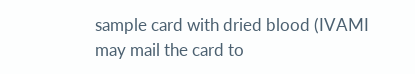sample card with dried blood (IVAMI may mail the card to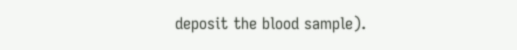deposit the blood sample).